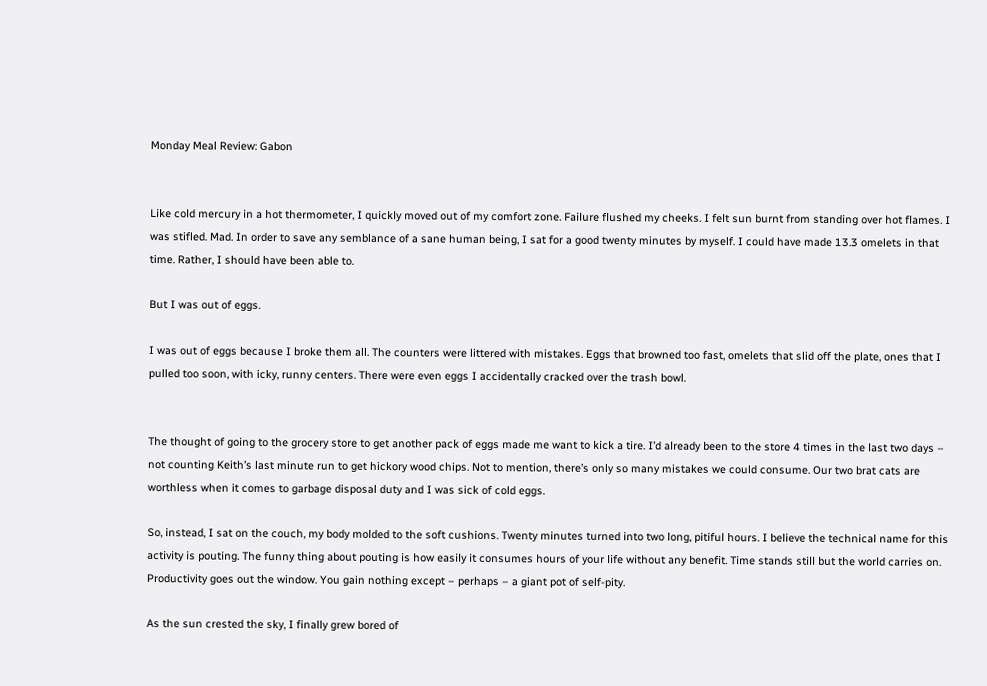Monday Meal Review: Gabon


Like cold mercury in a hot thermometer, I quickly moved out of my comfort zone. Failure flushed my cheeks. I felt sun burnt from standing over hot flames. I was stifled. Mad. In order to save any semblance of a sane human being, I sat for a good twenty minutes by myself. I could have made 13.3 omelets in that time. Rather, I should have been able to.

But I was out of eggs.

I was out of eggs because I broke them all. The counters were littered with mistakes. Eggs that browned too fast, omelets that slid off the plate, ones that I pulled too soon, with icky, runny centers. There were even eggs I accidentally cracked over the trash bowl.


The thought of going to the grocery store to get another pack of eggs made me want to kick a tire. I’d already been to the store 4 times in the last two days – not counting Keith’s last minute run to get hickory wood chips. Not to mention, there’s only so many mistakes we could consume. Our two brat cats are worthless when it comes to garbage disposal duty and I was sick of cold eggs.

So, instead, I sat on the couch, my body molded to the soft cushions. Twenty minutes turned into two long, pitiful hours. I believe the technical name for this activity is pouting. The funny thing about pouting is how easily it consumes hours of your life without any benefit. Time stands still but the world carries on. Productivity goes out the window. You gain nothing except – perhaps – a giant pot of self-pity.

As the sun crested the sky, I finally grew bored of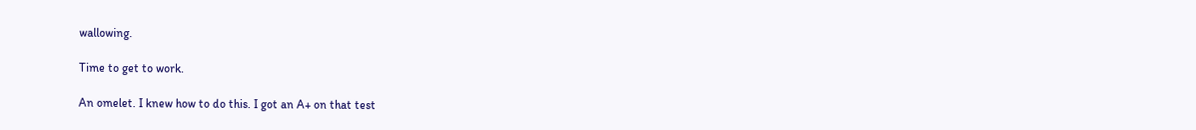wallowing.

Time to get to work.

An omelet. I knew how to do this. I got an A+ on that test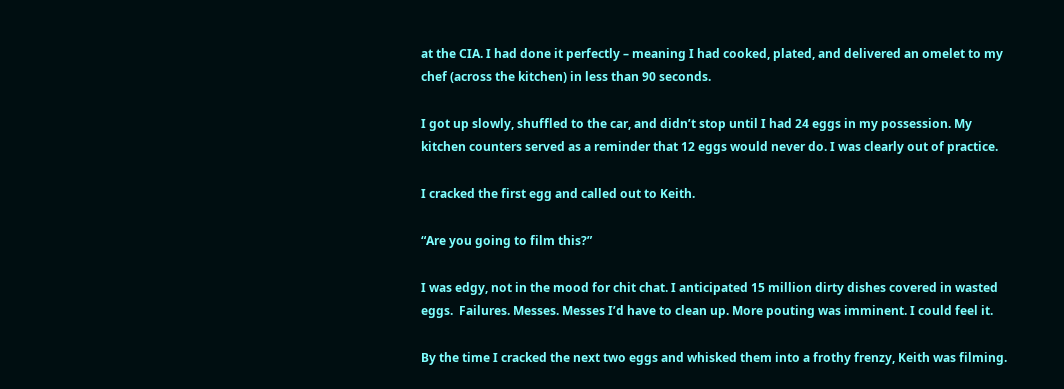at the CIA. I had done it perfectly – meaning I had cooked, plated, and delivered an omelet to my chef (across the kitchen) in less than 90 seconds.

I got up slowly, shuffled to the car, and didn’t stop until I had 24 eggs in my possession. My kitchen counters served as a reminder that 12 eggs would never do. I was clearly out of practice.

I cracked the first egg and called out to Keith.

“Are you going to film this?”

I was edgy, not in the mood for chit chat. I anticipated 15 million dirty dishes covered in wasted eggs.  Failures. Messes. Messes I’d have to clean up. More pouting was imminent. I could feel it.

By the time I cracked the next two eggs and whisked them into a frothy frenzy, Keith was filming.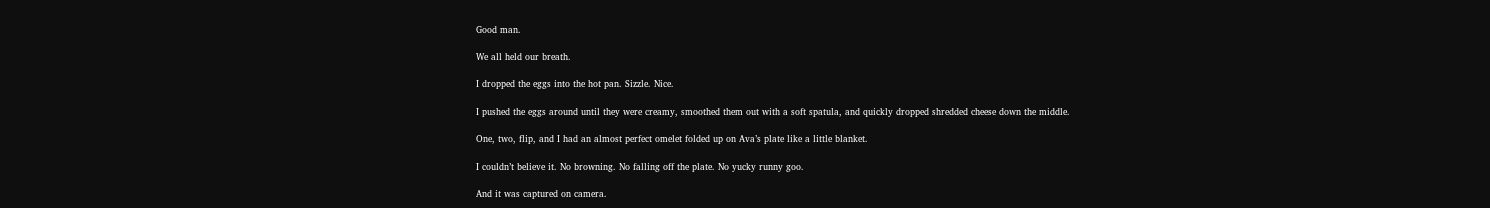Good man.

We all held our breath.

I dropped the eggs into the hot pan. Sizzle. Nice.

I pushed the eggs around until they were creamy, smoothed them out with a soft spatula, and quickly dropped shredded cheese down the middle.

One, two, flip, and I had an almost perfect omelet folded up on Ava’s plate like a little blanket.

I couldn’t believe it. No browning. No falling off the plate. No yucky runny goo.

And it was captured on camera.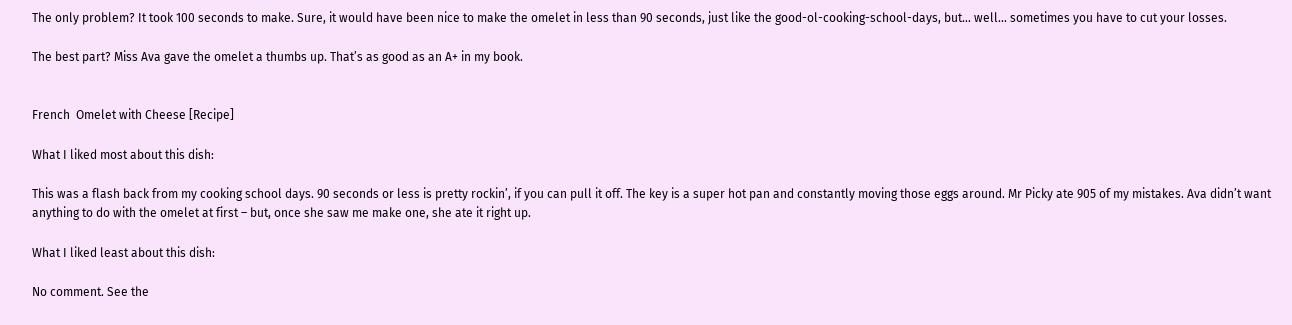The only problem? It took 100 seconds to make. Sure, it would have been nice to make the omelet in less than 90 seconds, just like the good-ol-cooking-school-days, but… well… sometimes you have to cut your losses.

The best part? Miss Ava gave the omelet a thumbs up. That’s as good as an A+ in my book.


French  Omelet with Cheese [Recipe]

What I liked most about this dish:

This was a flash back from my cooking school days. 90 seconds or less is pretty rockin’, if you can pull it off. The key is a super hot pan and constantly moving those eggs around. Mr Picky ate 905 of my mistakes. Ava didn’t want anything to do with the omelet at first – but, once she saw me make one, she ate it right up.

What I liked least about this dish:

No comment. See the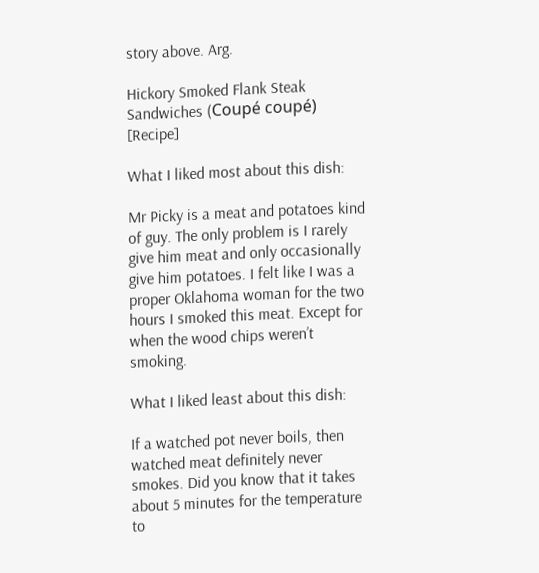story above. Arg.

Hickory Smoked Flank Steak Sandwiches (Coupé coupé) [Recipe]

What I liked most about this dish:

Mr Picky is a meat and potatoes kind of guy. The only problem is I rarely give him meat and only occasionally give him potatoes. I felt like I was a proper Oklahoma woman for the two hours I smoked this meat. Except for when the wood chips weren’t smoking.

What I liked least about this dish:

If a watched pot never boils, then watched meat definitely never smokes. Did you know that it takes about 5 minutes for the temperature to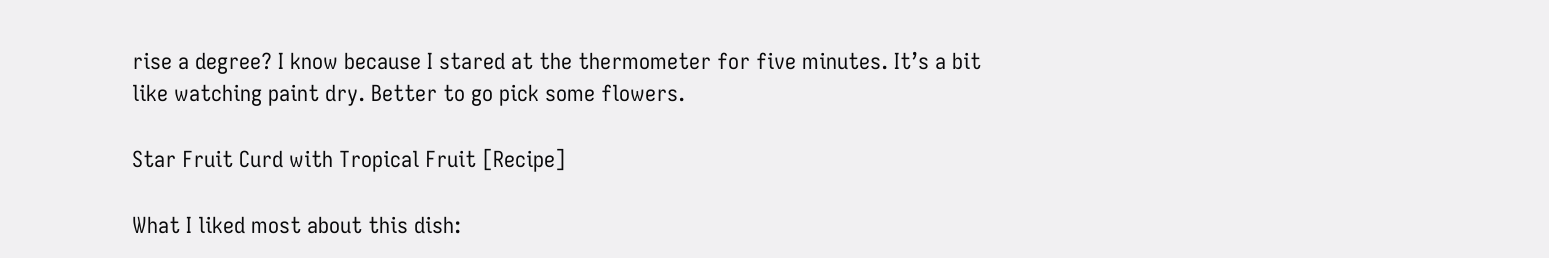rise a degree? I know because I stared at the thermometer for five minutes. It’s a bit like watching paint dry. Better to go pick some flowers.

Star Fruit Curd with Tropical Fruit [Recipe]

What I liked most about this dish: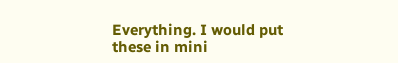Everything. I would put these in mini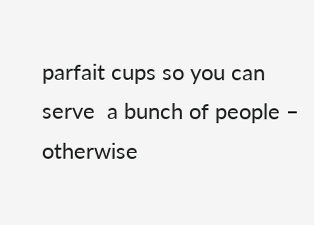parfait cups so you can serve  a bunch of people – otherwise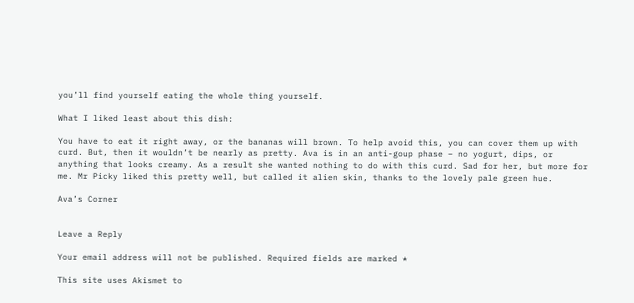you’ll find yourself eating the whole thing yourself.

What I liked least about this dish:

You have to eat it right away, or the bananas will brown. To help avoid this, you can cover them up with curd. But, then it wouldn’t be nearly as pretty. Ava is in an anti-goup phase – no yogurt, dips, or anything that looks creamy. As a result she wanted nothing to do with this curd. Sad for her, but more for me. Mr Picky liked this pretty well, but called it alien skin, thanks to the lovely pale green hue.

Ava’s Corner


Leave a Reply

Your email address will not be published. Required fields are marked *

This site uses Akismet to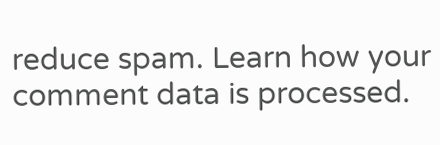reduce spam. Learn how your comment data is processed.